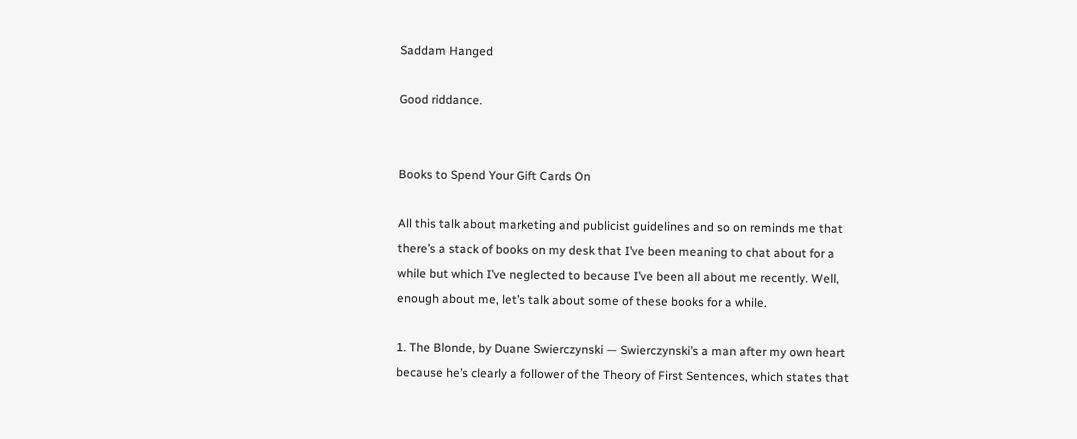Saddam Hanged

Good riddance.


Books to Spend Your Gift Cards On

All this talk about marketing and publicist guidelines and so on reminds me that there’s a stack of books on my desk that I’ve been meaning to chat about for a while but which I’ve neglected to because I’ve been all about me recently. Well, enough about me, let’s talk about some of these books for a while.

1. The Blonde, by Duane Swierczynski — Swierczynski’s a man after my own heart because he’s clearly a follower of the Theory of First Sentences, which states that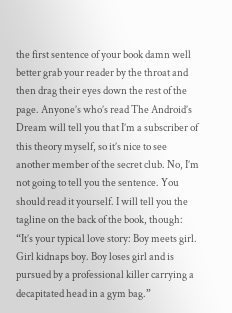the first sentence of your book damn well better grab your reader by the throat and then drag their eyes down the rest of the page. Anyone’s who’s read The Android’s Dream will tell you that I’m a subscriber of this theory myself, so it’s nice to see another member of the secret club. No, I’m not going to tell you the sentence. You should read it yourself. I will tell you the tagline on the back of the book, though: “It’s your typical love story: Boy meets girl. Girl kidnaps boy. Boy loses girl and is pursued by a professional killer carrying a decapitated head in a gym bag.”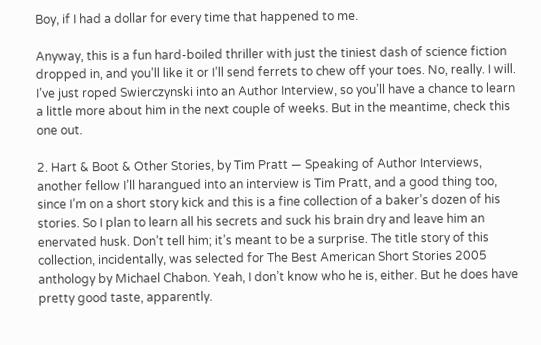Boy, if I had a dollar for every time that happened to me.

Anyway, this is a fun hard-boiled thriller with just the tiniest dash of science fiction dropped in, and you’ll like it or I’ll send ferrets to chew off your toes. No, really. I will. I’ve just roped Swierczynski into an Author Interview, so you’ll have a chance to learn a little more about him in the next couple of weeks. But in the meantime, check this one out.

2. Hart & Boot & Other Stories, by Tim Pratt — Speaking of Author Interviews, another fellow I’ll harangued into an interview is Tim Pratt, and a good thing too, since I’m on a short story kick and this is a fine collection of a baker’s dozen of his stories. So I plan to learn all his secrets and suck his brain dry and leave him an enervated husk. Don’t tell him; it’s meant to be a surprise. The title story of this collection, incidentally, was selected for The Best American Short Stories 2005 anthology by Michael Chabon. Yeah, I don’t know who he is, either. But he does have pretty good taste, apparently.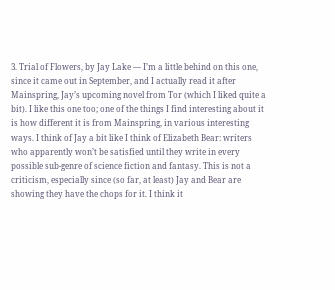3. Trial of Flowers, by Jay Lake — I’m a little behind on this one, since it came out in September, and I actually read it after Mainspring, Jay’s upcoming novel from Tor (which I liked quite a bit). I like this one too; one of the things I find interesting about it is how different it is from Mainspring, in various interesting ways. I think of Jay a bit like I think of Elizabeth Bear: writers who apparently won’t be satisfied until they write in every possible sub-genre of science fiction and fantasy. This is not a criticism, especially since (so far, at least) Jay and Bear are showing they have the chops for it. I think it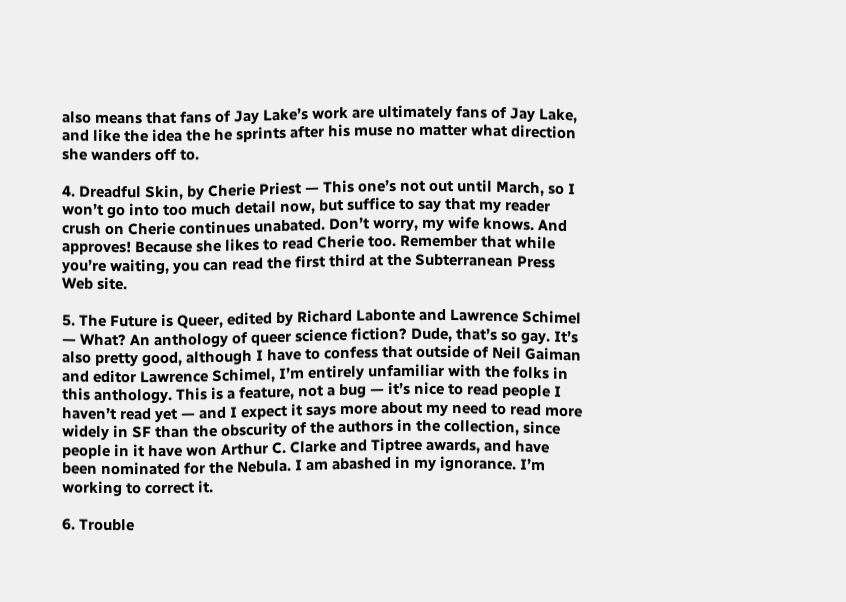also means that fans of Jay Lake’s work are ultimately fans of Jay Lake, and like the idea the he sprints after his muse no matter what direction she wanders off to.

4. Dreadful Skin, by Cherie Priest — This one’s not out until March, so I won’t go into too much detail now, but suffice to say that my reader crush on Cherie continues unabated. Don’t worry, my wife knows. And approves! Because she likes to read Cherie too. Remember that while you’re waiting, you can read the first third at the Subterranean Press Web site.

5. The Future is Queer, edited by Richard Labonte and Lawrence Schimel — What? An anthology of queer science fiction? Dude, that’s so gay. It’s also pretty good, although I have to confess that outside of Neil Gaiman and editor Lawrence Schimel, I’m entirely unfamiliar with the folks in this anthology. This is a feature, not a bug — it’s nice to read people I haven’t read yet — and I expect it says more about my need to read more widely in SF than the obscurity of the authors in the collection, since people in it have won Arthur C. Clarke and Tiptree awards, and have been nominated for the Nebula. I am abashed in my ignorance. I’m working to correct it.

6. Trouble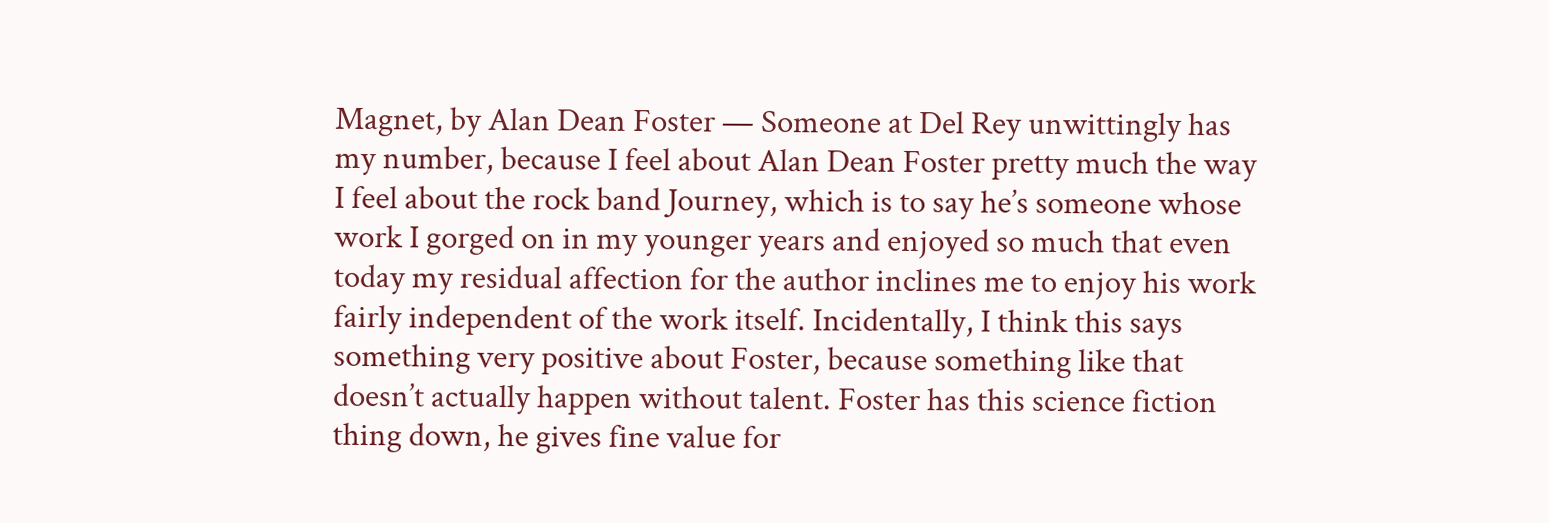Magnet, by Alan Dean Foster — Someone at Del Rey unwittingly has my number, because I feel about Alan Dean Foster pretty much the way I feel about the rock band Journey, which is to say he’s someone whose work I gorged on in my younger years and enjoyed so much that even today my residual affection for the author inclines me to enjoy his work fairly independent of the work itself. Incidentally, I think this says something very positive about Foster, because something like that doesn’t actually happen without talent. Foster has this science fiction thing down, he gives fine value for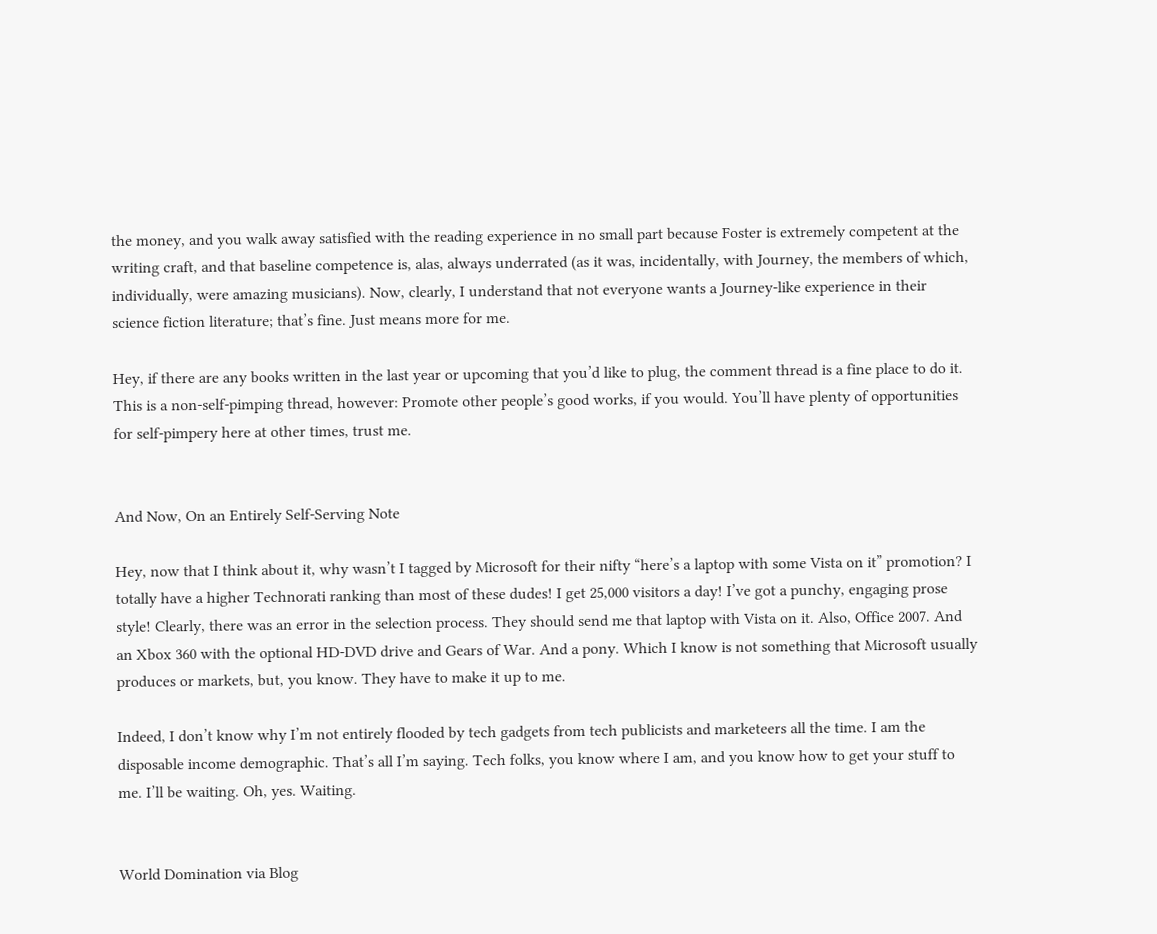the money, and you walk away satisfied with the reading experience in no small part because Foster is extremely competent at the writing craft, and that baseline competence is, alas, always underrated (as it was, incidentally, with Journey, the members of which, individually, were amazing musicians). Now, clearly, I understand that not everyone wants a Journey-like experience in their science fiction literature; that’s fine. Just means more for me.

Hey, if there are any books written in the last year or upcoming that you’d like to plug, the comment thread is a fine place to do it. This is a non-self-pimping thread, however: Promote other people’s good works, if you would. You’ll have plenty of opportunities for self-pimpery here at other times, trust me.


And Now, On an Entirely Self-Serving Note

Hey, now that I think about it, why wasn’t I tagged by Microsoft for their nifty “here’s a laptop with some Vista on it” promotion? I totally have a higher Technorati ranking than most of these dudes! I get 25,000 visitors a day! I’ve got a punchy, engaging prose style! Clearly, there was an error in the selection process. They should send me that laptop with Vista on it. Also, Office 2007. And an Xbox 360 with the optional HD-DVD drive and Gears of War. And a pony. Which I know is not something that Microsoft usually produces or markets, but, you know. They have to make it up to me.

Indeed, I don’t know why I’m not entirely flooded by tech gadgets from tech publicists and marketeers all the time. I am the disposable income demographic. That’s all I’m saying. Tech folks, you know where I am, and you know how to get your stuff to me. I’ll be waiting. Oh, yes. Waiting.


World Domination via Blog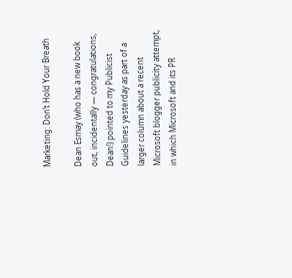Marketing: Don’t Hold Your Breath

Dean Esmay (who has a new book out, incidentally — congratulations, Dean!) pointed to my Publicist Guidelines yesterday as part of a larger column about a recent Microsoft blogger publicity attempt, in which Microsoft and its PR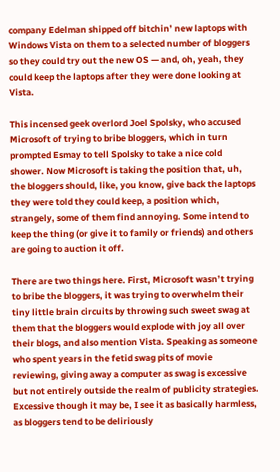company Edelman shipped off bitchin’ new laptops with Windows Vista on them to a selected number of bloggers so they could try out the new OS — and, oh, yeah, they could keep the laptops after they were done looking at Vista.

This incensed geek overlord Joel Spolsky, who accused Microsoft of trying to bribe bloggers, which in turn prompted Esmay to tell Spolsky to take a nice cold shower. Now Microsoft is taking the position that, uh, the bloggers should, like, you know, give back the laptops they were told they could keep, a position which, strangely, some of them find annoying. Some intend to keep the thing (or give it to family or friends) and others are going to auction it off.

There are two things here. First, Microsoft wasn’t trying to bribe the bloggers, it was trying to overwhelm their tiny little brain circuits by throwing such sweet swag at them that the bloggers would explode with joy all over their blogs, and also mention Vista. Speaking as someone who spent years in the fetid swag pits of movie reviewing, giving away a computer as swag is excessive but not entirely outside the realm of publicity strategies. Excessive though it may be, I see it as basically harmless, as bloggers tend to be deliriously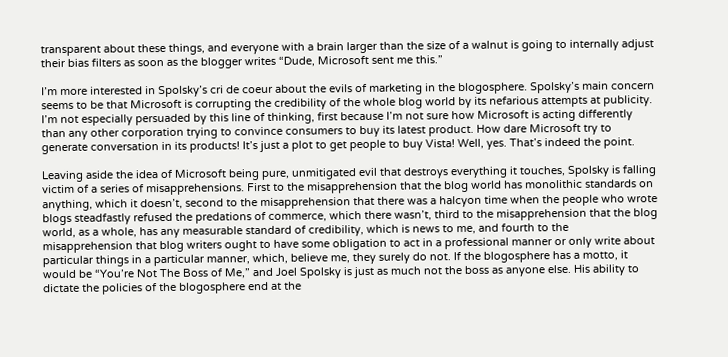transparent about these things, and everyone with a brain larger than the size of a walnut is going to internally adjust their bias filters as soon as the blogger writes “Dude, Microsoft sent me this.”

I’m more interested in Spolsky’s cri de coeur about the evils of marketing in the blogosphere. Spolsky’s main concern seems to be that Microsoft is corrupting the credibility of the whole blog world by its nefarious attempts at publicity. I’m not especially persuaded by this line of thinking, first because I’m not sure how Microsoft is acting differently than any other corporation trying to convince consumers to buy its latest product. How dare Microsoft try to generate conversation in its products! It’s just a plot to get people to buy Vista! Well, yes. That’s indeed the point.

Leaving aside the idea of Microsoft being pure, unmitigated evil that destroys everything it touches, Spolsky is falling victim of a series of misapprehensions. First to the misapprehension that the blog world has monolithic standards on anything, which it doesn’t, second to the misapprehension that there was a halcyon time when the people who wrote blogs steadfastly refused the predations of commerce, which there wasn’t, third to the misapprehension that the blog world, as a whole, has any measurable standard of credibility, which is news to me, and fourth to the misapprehension that blog writers ought to have some obligation to act in a professional manner or only write about particular things in a particular manner, which, believe me, they surely do not. If the blogosphere has a motto, it would be “You’re Not The Boss of Me,” and Joel Spolsky is just as much not the boss as anyone else. His ability to dictate the policies of the blogosphere end at the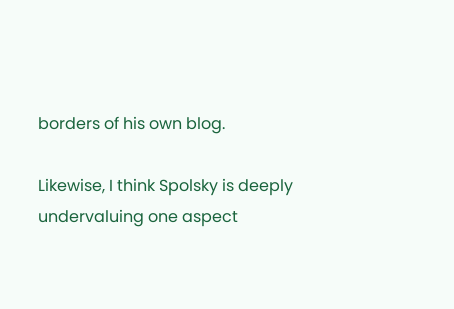borders of his own blog.

Likewise, I think Spolsky is deeply undervaluing one aspect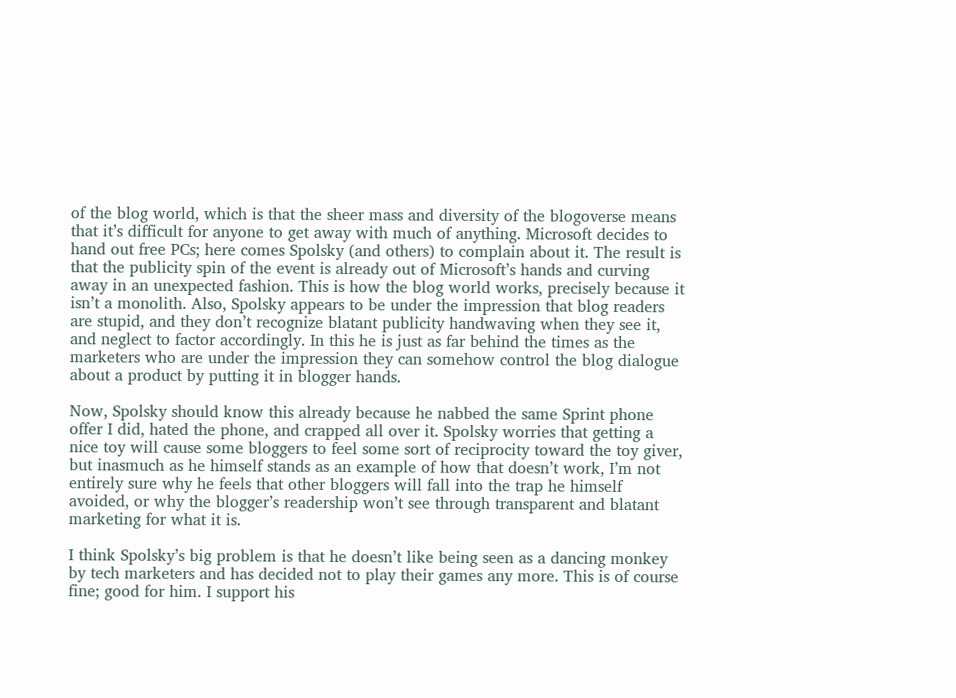of the blog world, which is that the sheer mass and diversity of the blogoverse means that it’s difficult for anyone to get away with much of anything. Microsoft decides to hand out free PCs; here comes Spolsky (and others) to complain about it. The result is that the publicity spin of the event is already out of Microsoft’s hands and curving away in an unexpected fashion. This is how the blog world works, precisely because it isn’t a monolith. Also, Spolsky appears to be under the impression that blog readers are stupid, and they don’t recognize blatant publicity handwaving when they see it, and neglect to factor accordingly. In this he is just as far behind the times as the marketers who are under the impression they can somehow control the blog dialogue about a product by putting it in blogger hands.

Now, Spolsky should know this already because he nabbed the same Sprint phone offer I did, hated the phone, and crapped all over it. Spolsky worries that getting a nice toy will cause some bloggers to feel some sort of reciprocity toward the toy giver, but inasmuch as he himself stands as an example of how that doesn’t work, I’m not entirely sure why he feels that other bloggers will fall into the trap he himself avoided, or why the blogger’s readership won’t see through transparent and blatant marketing for what it is.

I think Spolsky’s big problem is that he doesn’t like being seen as a dancing monkey by tech marketers and has decided not to play their games any more. This is of course fine; good for him. I support his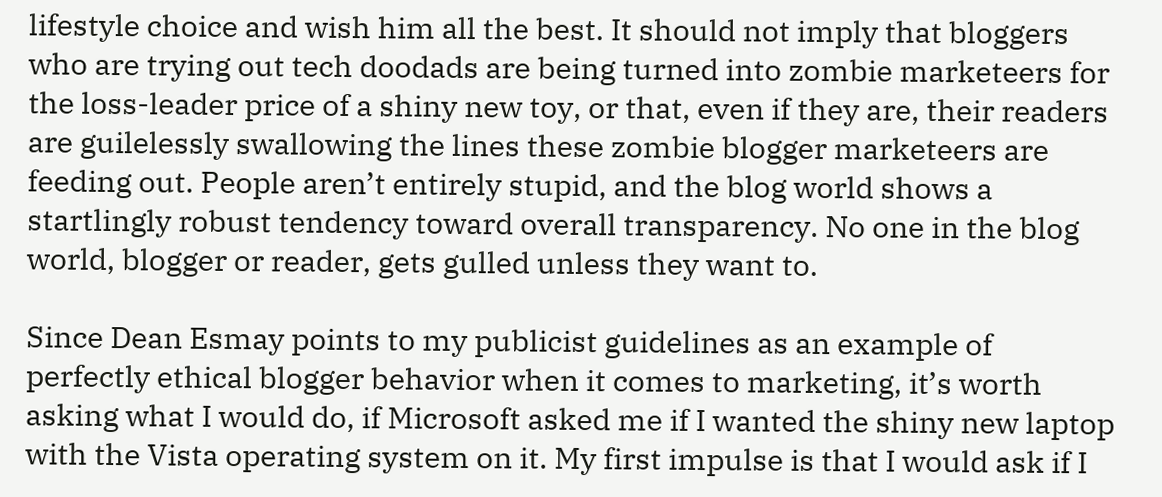lifestyle choice and wish him all the best. It should not imply that bloggers who are trying out tech doodads are being turned into zombie marketeers for the loss-leader price of a shiny new toy, or that, even if they are, their readers are guilelessly swallowing the lines these zombie blogger marketeers are feeding out. People aren’t entirely stupid, and the blog world shows a startlingly robust tendency toward overall transparency. No one in the blog world, blogger or reader, gets gulled unless they want to.

Since Dean Esmay points to my publicist guidelines as an example of perfectly ethical blogger behavior when it comes to marketing, it’s worth asking what I would do, if Microsoft asked me if I wanted the shiny new laptop with the Vista operating system on it. My first impulse is that I would ask if I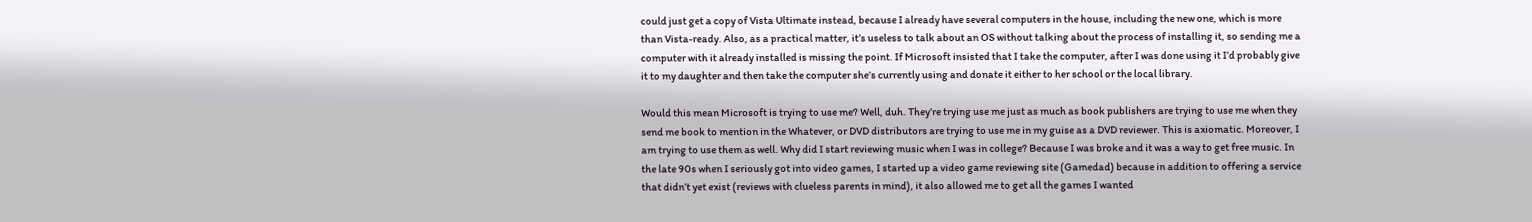could just get a copy of Vista Ultimate instead, because I already have several computers in the house, including the new one, which is more than Vista-ready. Also, as a practical matter, it’s useless to talk about an OS without talking about the process of installing it, so sending me a computer with it already installed is missing the point. If Microsoft insisted that I take the computer, after I was done using it I’d probably give it to my daughter and then take the computer she’s currently using and donate it either to her school or the local library.

Would this mean Microsoft is trying to use me? Well, duh. They’re trying use me just as much as book publishers are trying to use me when they send me book to mention in the Whatever, or DVD distributors are trying to use me in my guise as a DVD reviewer. This is axiomatic. Moreover, I am trying to use them as well. Why did I start reviewing music when I was in college? Because I was broke and it was a way to get free music. In the late 90s when I seriously got into video games, I started up a video game reviewing site (Gamedad) because in addition to offering a service that didn’t yet exist (reviews with clueless parents in mind), it also allowed me to get all the games I wanted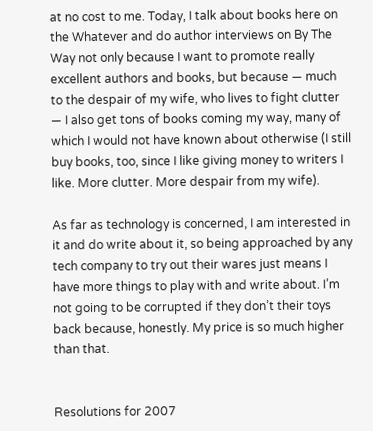at no cost to me. Today, I talk about books here on the Whatever and do author interviews on By The Way not only because I want to promote really excellent authors and books, but because — much to the despair of my wife, who lives to fight clutter — I also get tons of books coming my way, many of which I would not have known about otherwise (I still buy books, too, since I like giving money to writers I like. More clutter. More despair from my wife).

As far as technology is concerned, I am interested in it and do write about it, so being approached by any tech company to try out their wares just means I have more things to play with and write about. I’m not going to be corrupted if they don’t their toys back because, honestly. My price is so much higher than that.


Resolutions for 2007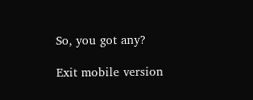So, you got any?

Exit mobile version